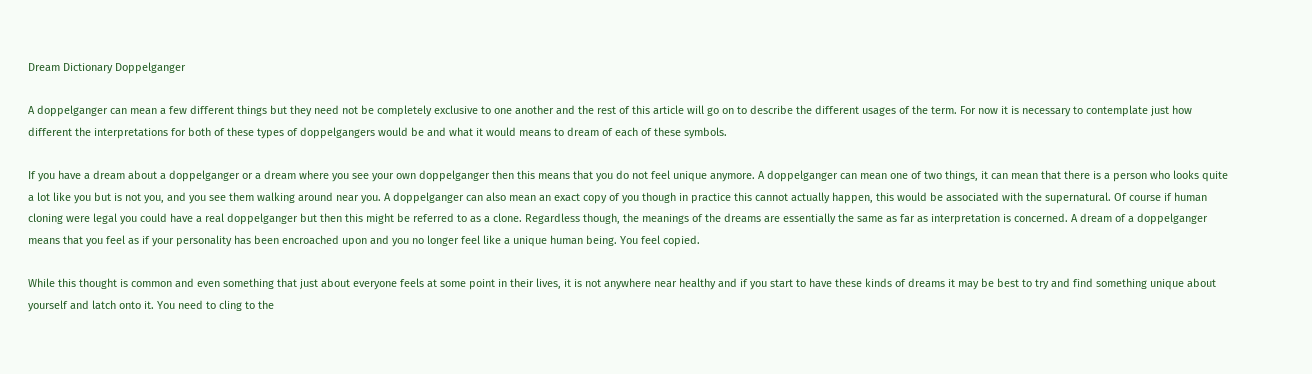Dream Dictionary Doppelganger

A doppelganger can mean a few different things but they need not be completely exclusive to one another and the rest of this article will go on to describe the different usages of the term. For now it is necessary to contemplate just how different the interpretations for both of these types of doppelgangers would be and what it would means to dream of each of these symbols.

If you have a dream about a doppelganger or a dream where you see your own doppelganger then this means that you do not feel unique anymore. A doppelganger can mean one of two things, it can mean that there is a person who looks quite a lot like you but is not you, and you see them walking around near you. A doppelganger can also mean an exact copy of you though in practice this cannot actually happen, this would be associated with the supernatural. Of course if human cloning were legal you could have a real doppelganger but then this might be referred to as a clone. Regardless though, the meanings of the dreams are essentially the same as far as interpretation is concerned. A dream of a doppelganger means that you feel as if your personality has been encroached upon and you no longer feel like a unique human being. You feel copied.

While this thought is common and even something that just about everyone feels at some point in their lives, it is not anywhere near healthy and if you start to have these kinds of dreams it may be best to try and find something unique about yourself and latch onto it. You need to cling to the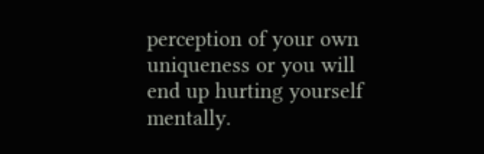perception of your own uniqueness or you will end up hurting yourself mentally.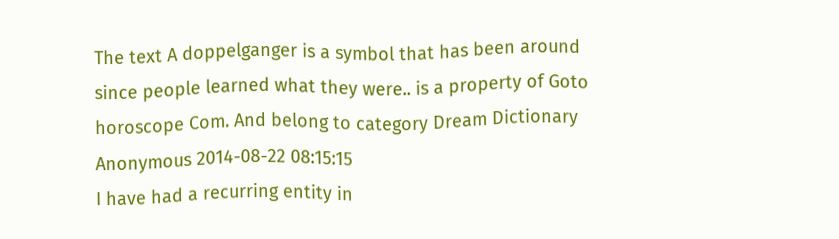The text A doppelganger is a symbol that has been around since people learned what they were.. is a property of Goto horoscope Com. And belong to category Dream Dictionary
Anonymous 2014-08-22 08:15:15
I have had a recurring entity in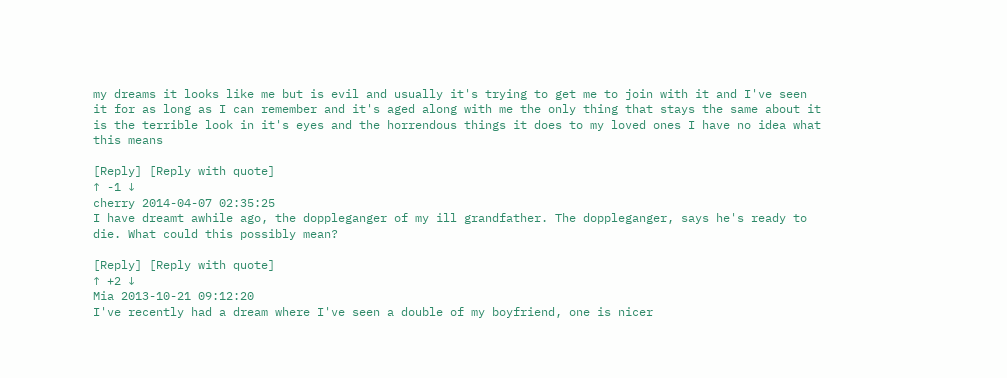my dreams it looks like me but is evil and usually it's trying to get me to join with it and I've seen it for as long as I can remember and it's aged along with me the only thing that stays the same about it is the terrible look in it's eyes and the horrendous things it does to my loved ones I have no idea what this means

[Reply] [Reply with quote]
↑ -1 ↓
cherry 2014-04-07 02:35:25
I have dreamt awhile ago, the doppleganger of my ill grandfather. The doppleganger, says he's ready to die. What could this possibly mean?

[Reply] [Reply with quote]
↑ +2 ↓
Mia 2013-10-21 09:12:20
I've recently had a dream where I've seen a double of my boyfriend, one is nicer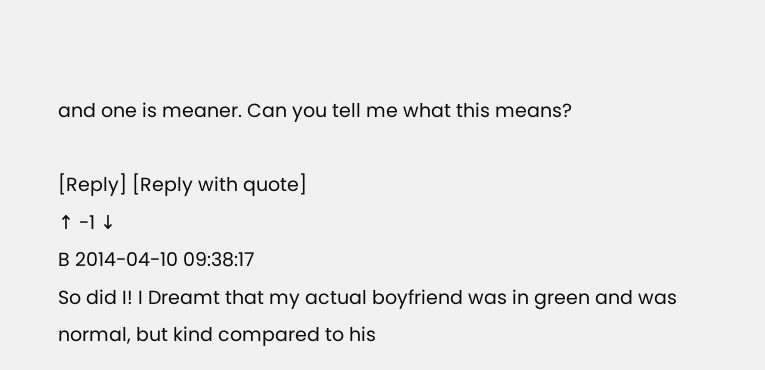and one is meaner. Can you tell me what this means?

[Reply] [Reply with quote]
↑ -1 ↓
B 2014-04-10 09:38:17
So did I! I Dreamt that my actual boyfriend was in green and was normal, but kind compared to his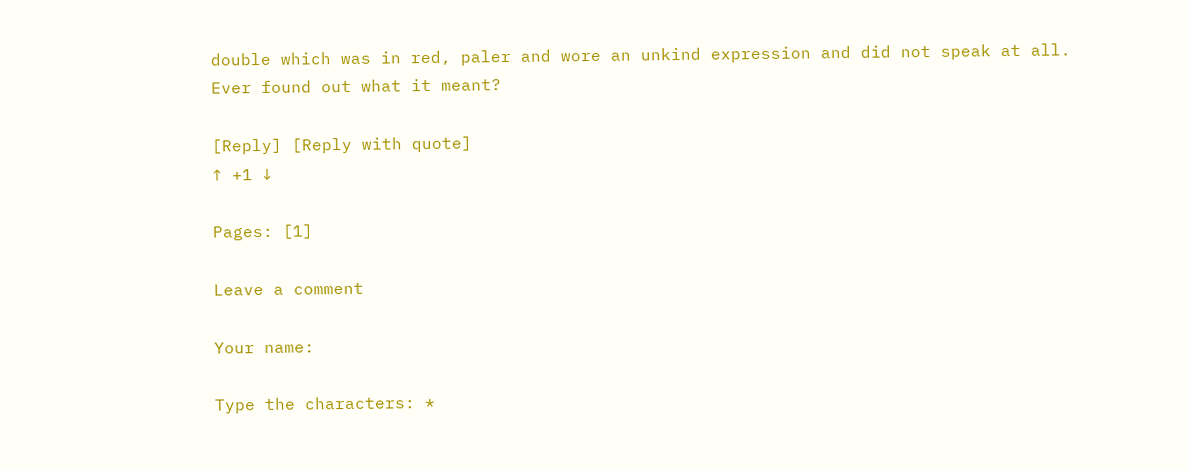double which was in red, paler and wore an unkind expression and did not speak at all.
Ever found out what it meant?

[Reply] [Reply with quote]
↑ +1 ↓

Pages: [1]

Leave a comment

Your name:

Type the characters: *